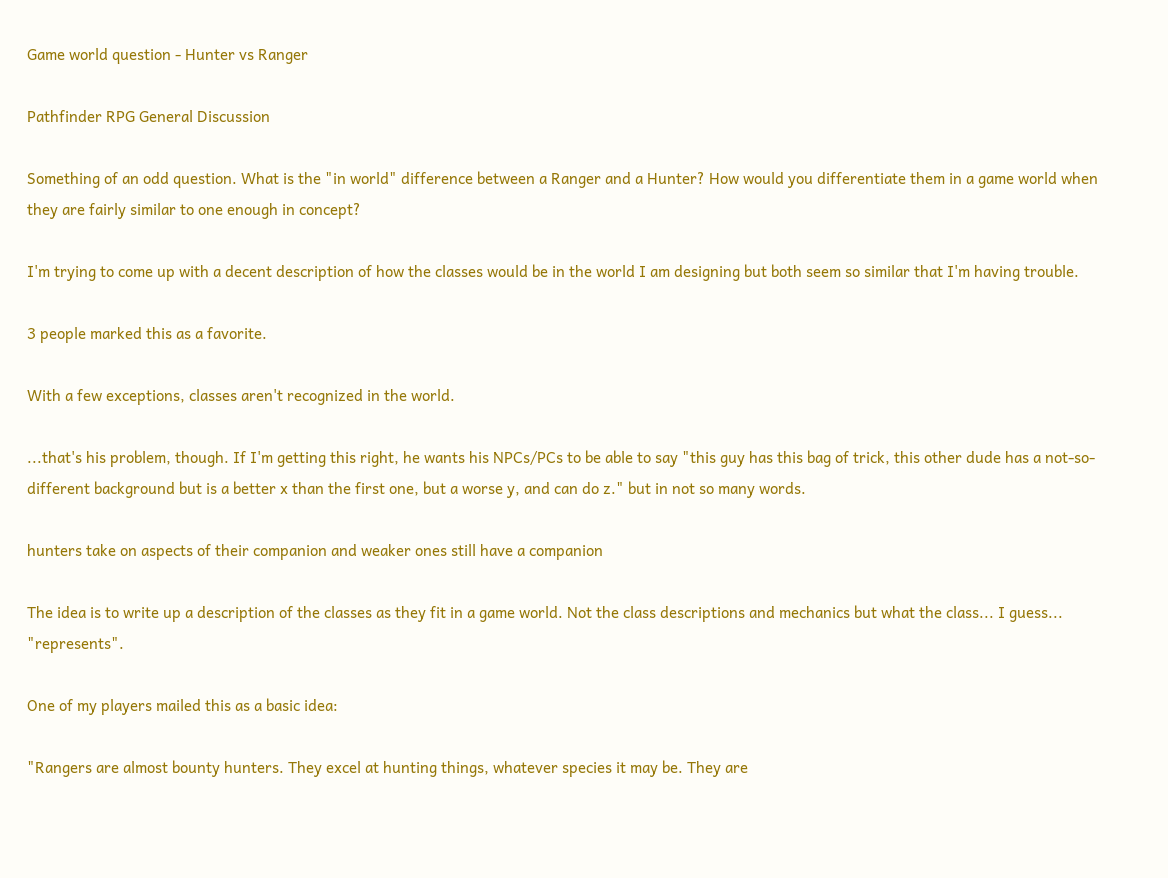Game world question - Hunter vs Ranger

Pathfinder RPG General Discussion

Something of an odd question. What is the "in world" difference between a Ranger and a Hunter? How would you differentiate them in a game world when they are fairly similar to one enough in concept?

I'm trying to come up with a decent description of how the classes would be in the world I am designing but both seem so similar that I'm having trouble.

3 people marked this as a favorite.

With a few exceptions, classes aren't recognized in the world.

...that's his problem, though. If I'm getting this right, he wants his NPCs/PCs to be able to say "this guy has this bag of trick, this other dude has a not-so-different background but is a better x than the first one, but a worse y, and can do z." but in not so many words.

hunters take on aspects of their companion and weaker ones still have a companion

The idea is to write up a description of the classes as they fit in a game world. Not the class descriptions and mechanics but what the class... I guess... "represents".

One of my players mailed this as a basic idea:

"Rangers are almost bounty hunters. They excel at hunting things, whatever species it may be. They are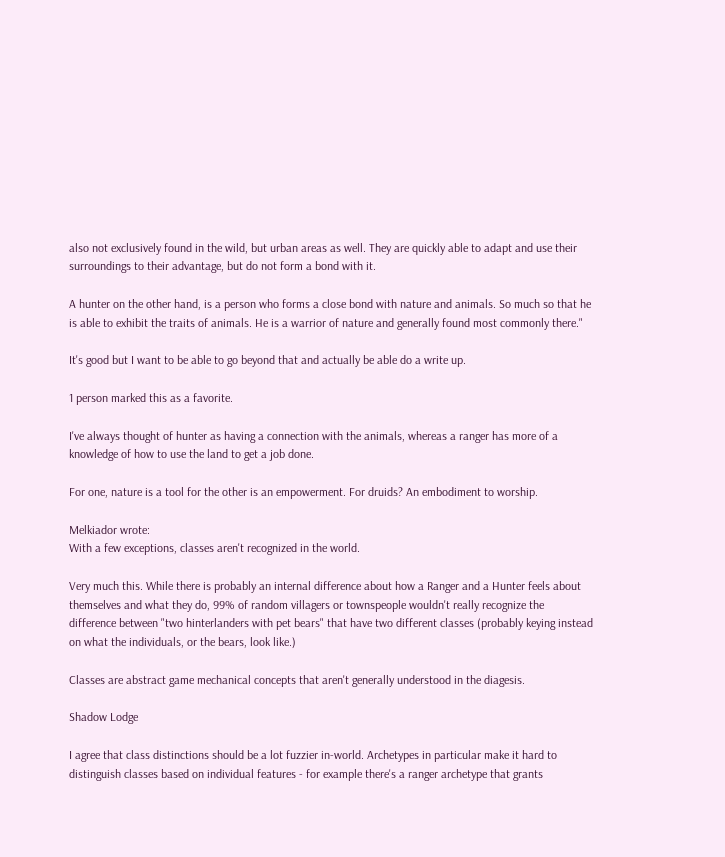also not exclusively found in the wild, but urban areas as well. They are quickly able to adapt and use their surroundings to their advantage, but do not form a bond with it.

A hunter on the other hand, is a person who forms a close bond with nature and animals. So much so that he is able to exhibit the traits of animals. He is a warrior of nature and generally found most commonly there."

It's good but I want to be able to go beyond that and actually be able do a write up.

1 person marked this as a favorite.

I've always thought of hunter as having a connection with the animals, whereas a ranger has more of a knowledge of how to use the land to get a job done.

For one, nature is a tool for the other is an empowerment. For druids? An embodiment to worship.

Melkiador wrote:
With a few exceptions, classes aren't recognized in the world.

Very much this. While there is probably an internal difference about how a Ranger and a Hunter feels about themselves and what they do, 99% of random villagers or townspeople wouldn't really recognize the difference between "two hinterlanders with pet bears" that have two different classes (probably keying instead on what the individuals, or the bears, look like.)

Classes are abstract game mechanical concepts that aren't generally understood in the diagesis.

Shadow Lodge

I agree that class distinctions should be a lot fuzzier in-world. Archetypes in particular make it hard to distinguish classes based on individual features - for example there's a ranger archetype that grants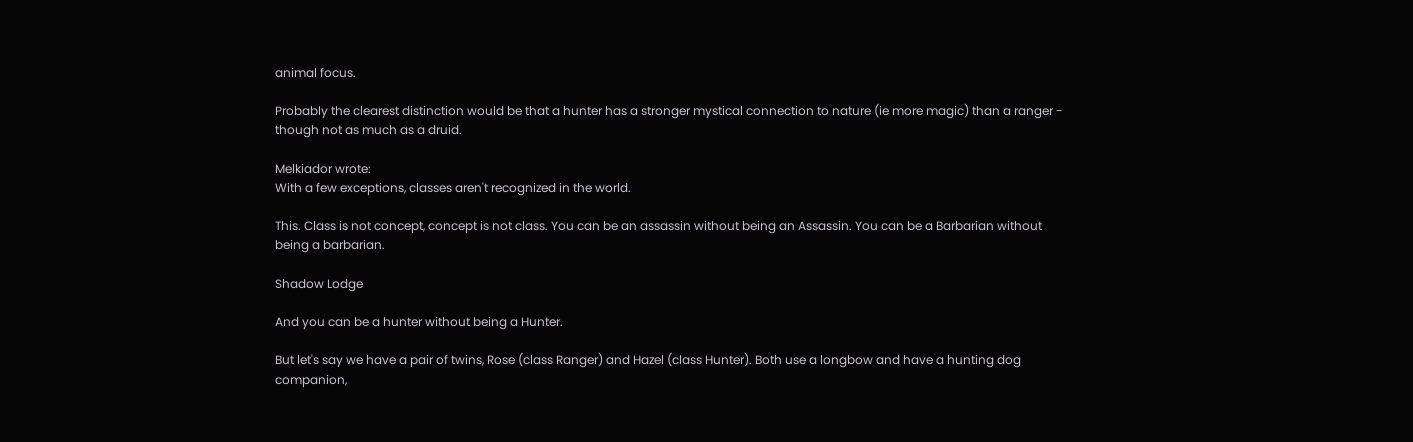animal focus.

Probably the clearest distinction would be that a hunter has a stronger mystical connection to nature (ie more magic) than a ranger - though not as much as a druid.

Melkiador wrote:
With a few exceptions, classes aren't recognized in the world.

This. Class is not concept, concept is not class. You can be an assassin without being an Assassin. You can be a Barbarian without being a barbarian.

Shadow Lodge

And you can be a hunter without being a Hunter.

But let's say we have a pair of twins, Rose (class Ranger) and Hazel (class Hunter). Both use a longbow and have a hunting dog companion,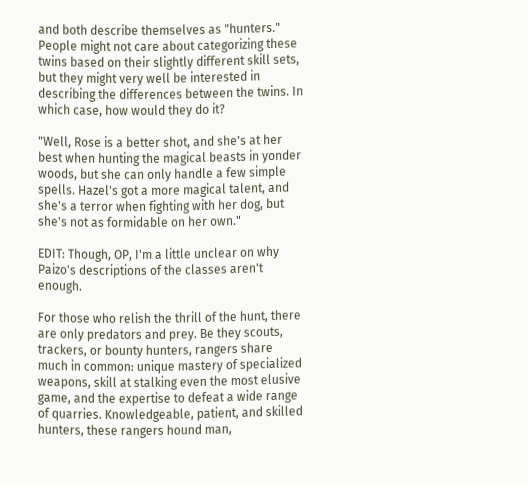and both describe themselves as "hunters." People might not care about categorizing these twins based on their slightly different skill sets, but they might very well be interested in describing the differences between the twins. In which case, how would they do it?

"Well, Rose is a better shot, and she's at her best when hunting the magical beasts in yonder woods, but she can only handle a few simple spells. Hazel's got a more magical talent, and she's a terror when fighting with her dog, but she's not as formidable on her own."

EDIT: Though, OP, I'm a little unclear on why Paizo's descriptions of the classes aren't enough.

For those who relish the thrill of the hunt, there are only predators and prey. Be they scouts, trackers, or bounty hunters, rangers share much in common: unique mastery of specialized weapons, skill at stalking even the most elusive game, and the expertise to defeat a wide range of quarries. Knowledgeable, patient, and skilled hunters, these rangers hound man,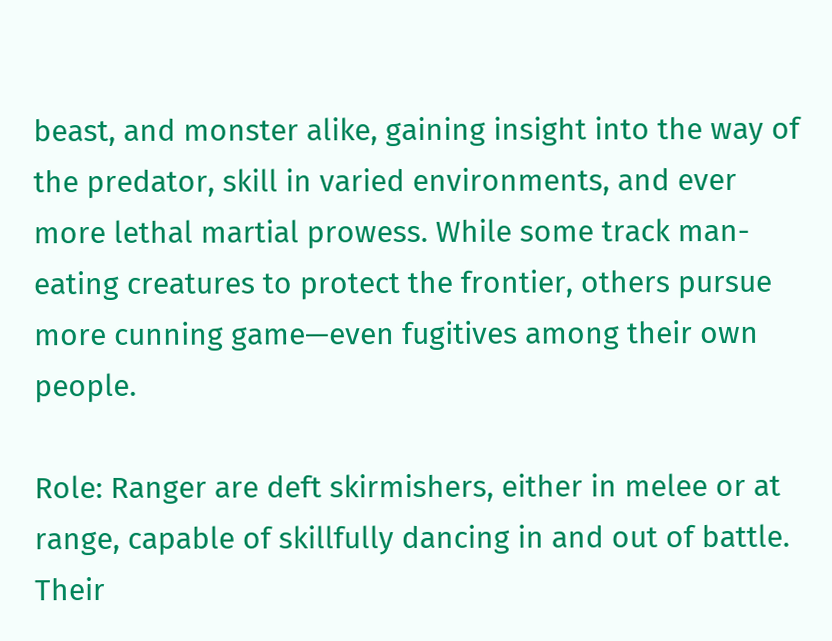beast, and monster alike, gaining insight into the way of the predator, skill in varied environments, and ever more lethal martial prowess. While some track man-eating creatures to protect the frontier, others pursue more cunning game—even fugitives among their own people.

Role: Ranger are deft skirmishers, either in melee or at range, capable of skillfully dancing in and out of battle. Their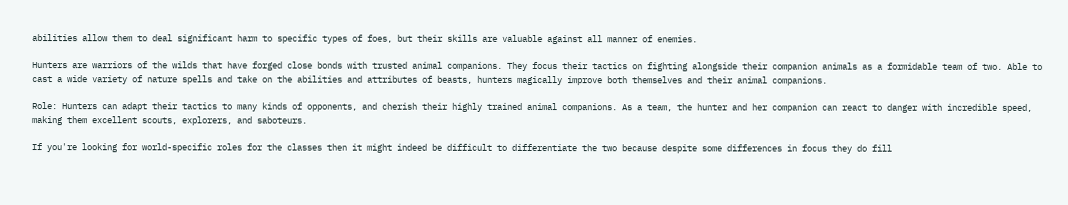abilities allow them to deal significant harm to specific types of foes, but their skills are valuable against all manner of enemies.

Hunters are warriors of the wilds that have forged close bonds with trusted animal companions. They focus their tactics on fighting alongside their companion animals as a formidable team of two. Able to cast a wide variety of nature spells and take on the abilities and attributes of beasts, hunters magically improve both themselves and their animal companions.

Role: Hunters can adapt their tactics to many kinds of opponents, and cherish their highly trained animal companions. As a team, the hunter and her companion can react to danger with incredible speed, making them excellent scouts, explorers, and saboteurs.

If you're looking for world-specific roles for the classes then it might indeed be difficult to differentiate the two because despite some differences in focus they do fill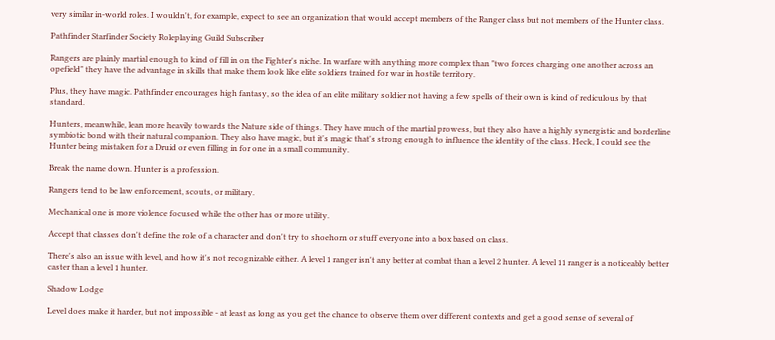very similar in-world roles. I wouldn't, for example, expect to see an organization that would accept members of the Ranger class but not members of the Hunter class.

Pathfinder Starfinder Society Roleplaying Guild Subscriber

Rangers are plainly martial enough to kind of fill in on the Fighter's niche. In warfare with anything more complex than "two forces charging one another across an opefield" they have the advantage in skills that make them look like elite soldiers trained for war in hostile territory.

Plus, they have magic. Pathfinder encourages high fantasy, so the idea of an elite military soldier not having a few spells of their own is kind of rediculous by that standard.

Hunters, meanwhile, lean more heavily towards the Nature side of things. They have much of the martial prowess, but they also have a highly synergistic and borderline symbiotic bond with their natural companion. They also have magic, but it's magic that's strong enough to influence the identity of the class. Heck, I could see the Hunter being mistaken for a Druid or even filling in for one in a small community.

Break the name down. Hunter is a profession.

Rangers tend to be law enforcement, scouts, or military.

Mechanical one is more violence focused while the other has or more utility.

Accept that classes don't define the role of a character and don't try to shoehorn or stuff everyone into a box based on class.

There's also an issue with level, and how it's not recognizable either. A level 1 ranger isn't any better at combat than a level 2 hunter. A level 11 ranger is a noticeably better caster than a level 1 hunter.

Shadow Lodge

Level does make it harder, but not impossible - at least as long as you get the chance to observe them over different contexts and get a good sense of several of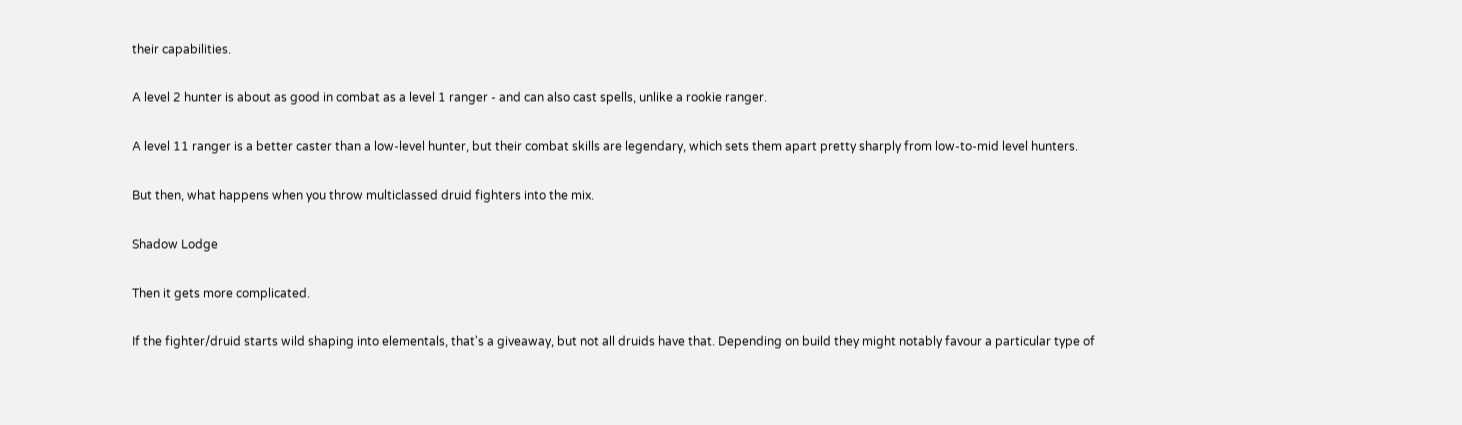their capabilities.

A level 2 hunter is about as good in combat as a level 1 ranger - and can also cast spells, unlike a rookie ranger.

A level 11 ranger is a better caster than a low-level hunter, but their combat skills are legendary, which sets them apart pretty sharply from low-to-mid level hunters.

But then, what happens when you throw multiclassed druid fighters into the mix.

Shadow Lodge

Then it gets more complicated.

If the fighter/druid starts wild shaping into elementals, that's a giveaway, but not all druids have that. Depending on build they might notably favour a particular type of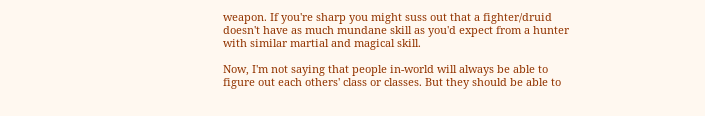weapon. If you're sharp you might suss out that a fighter/druid doesn't have as much mundane skill as you'd expect from a hunter with similar martial and magical skill.

Now, I'm not saying that people in-world will always be able to figure out each others' class or classes. But they should be able to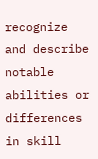recognize and describe notable abilities or differences in skill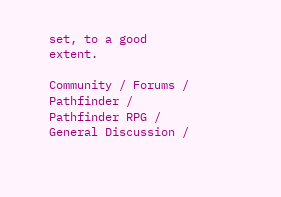set, to a good extent.

Community / Forums / Pathfinder / Pathfinder RPG / General Discussion /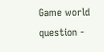Game world question -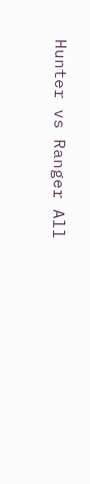Hunter vs Ranger All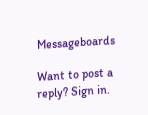Messageboards

Want to post a reply? Sign in.